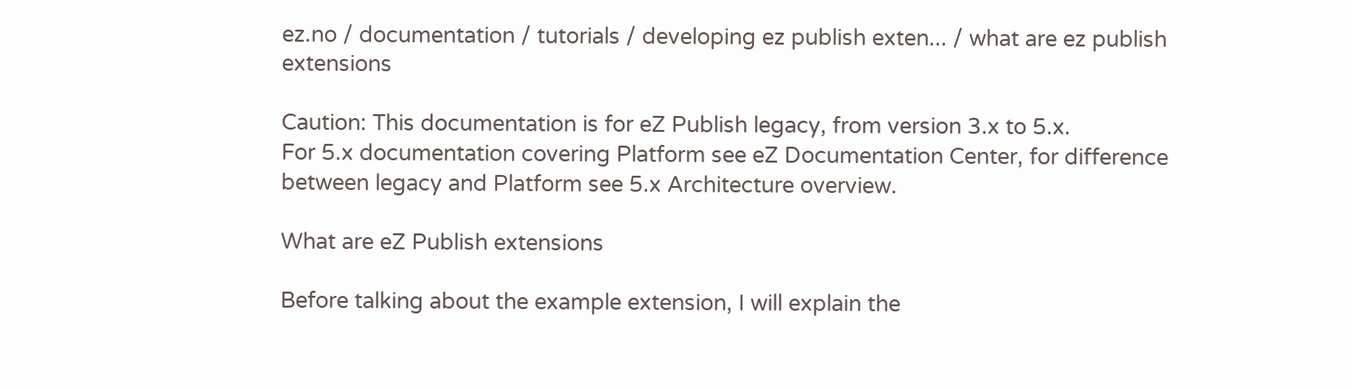ez.no / documentation / tutorials / developing ez publish exten... / what are ez publish extensions

Caution: This documentation is for eZ Publish legacy, from version 3.x to 5.x.
For 5.x documentation covering Platform see eZ Documentation Center, for difference between legacy and Platform see 5.x Architecture overview.

What are eZ Publish extensions

Before talking about the example extension, I will explain the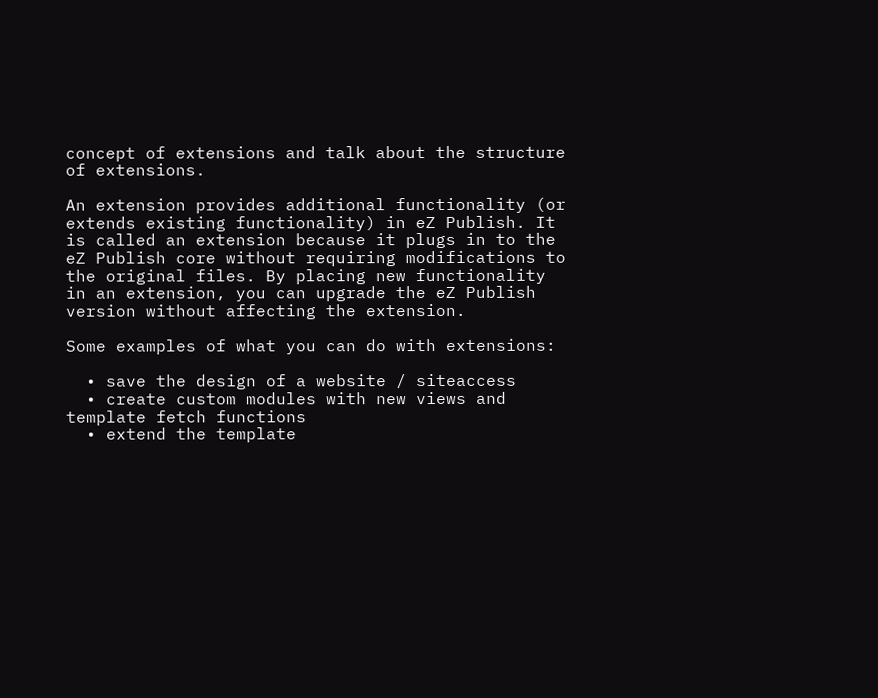concept of extensions and talk about the structure of extensions.

An extension provides additional functionality (or extends existing functionality) in eZ Publish. It is called an extension because it plugs in to the eZ Publish core without requiring modifications to the original files. By placing new functionality in an extension, you can upgrade the eZ Publish version without affecting the extension.

Some examples of what you can do with extensions:

  • save the design of a website / siteaccess
  • create custom modules with new views and template fetch functions
  • extend the template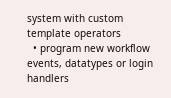system with custom template operators
  • program new workflow events, datatypes or login handlers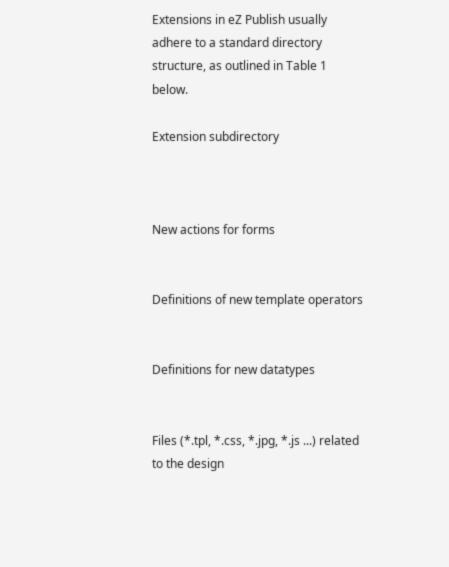Extensions in eZ Publish usually adhere to a standard directory structure, as outlined in Table 1 below.

Extension subdirectory



New actions for forms


Definitions of new template operators


Definitions for new datatypes


Files (*.tpl, *.css, *.jpg, *.js ...) related to the design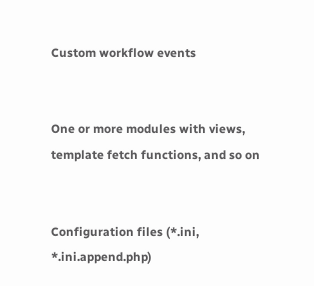Custom workflow events


One or more modules with views, template fetch functions, and so on


Configuration files (*.ini, *.ini.append.php)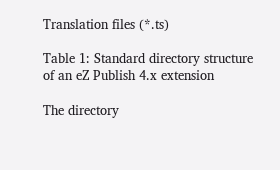Translation files (*.ts)

Table 1: Standard directory structure of an eZ Publish 4.x extension

The directory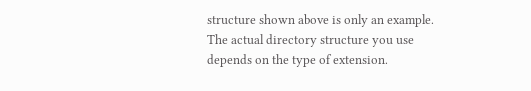structure shown above is only an example. The actual directory structure you use depends on the type of extension.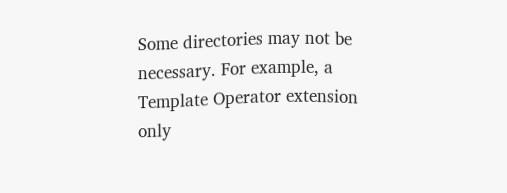Some directories may not be necessary. For example, a Template Operator extension only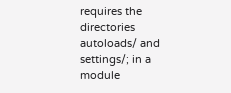requires the directories autoloads/ and settings/; in a module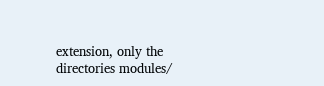extension, only the directories modules/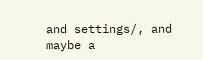and settings/, and maybe a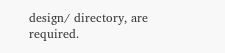design/ directory, are required.